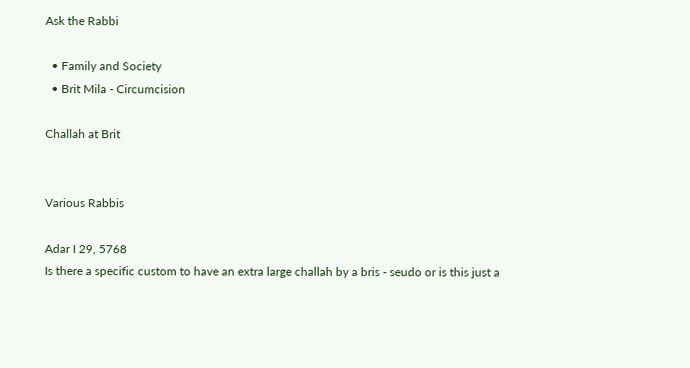Ask the Rabbi

  • Family and Society
  • Brit Mila - Circumcision

Challah at Brit


Various Rabbis

Adar I 29, 5768
Is there a specific custom to have an extra large challah by a bris - seudo or is this just a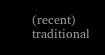(recent) traditional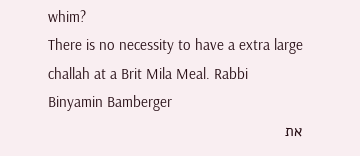whim?
There is no necessity to have a extra large challah at a Brit Mila Meal. Rabbi Binyamin Bamberger
את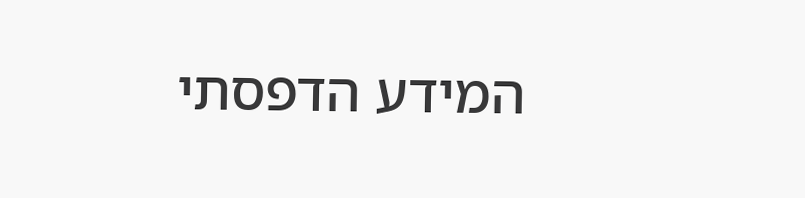המידע הדפסתי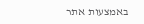באמצעות אתר